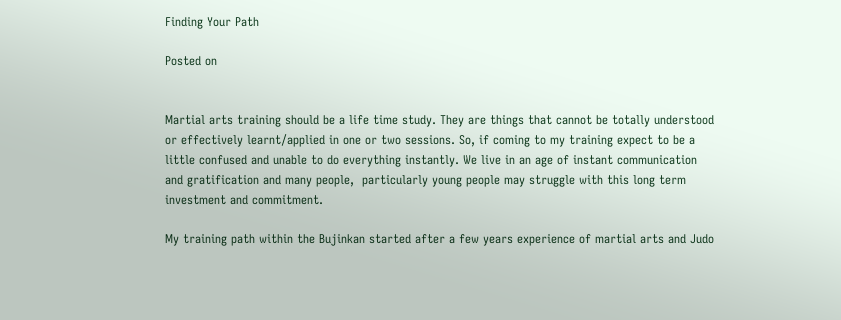Finding Your Path

Posted on


Martial arts training should be a life time study. They are things that cannot be totally understood or effectively learnt/applied in one or two sessions. So, if coming to my training expect to be a little confused and unable to do everything instantly. We live in an age of instant communication and gratification and many people,  particularly young people may struggle with this long term investment and commitment.

My training path within the Bujinkan started after a few years experience of martial arts and Judo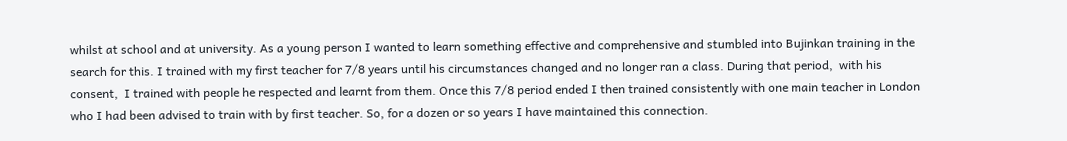whilst at school and at university. As a young person I wanted to learn something effective and comprehensive and stumbled into Bujinkan training in the search for this. I trained with my first teacher for 7/8 years until his circumstances changed and no longer ran a class. During that period,  with his consent,  I trained with people he respected and learnt from them. Once this 7/8 period ended I then trained consistently with one main teacher in London who I had been advised to train with by first teacher. So, for a dozen or so years I have maintained this connection.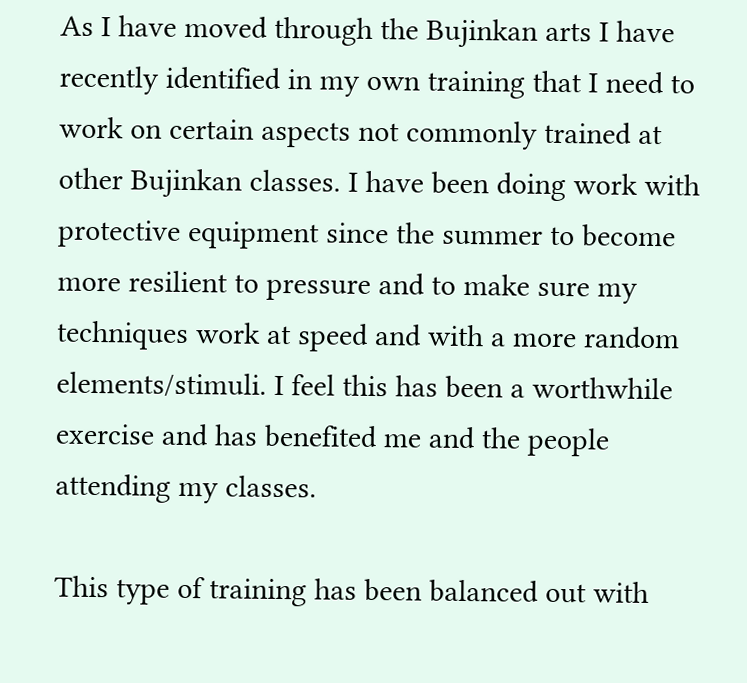As I have moved through the Bujinkan arts I have recently identified in my own training that I need to work on certain aspects not commonly trained at other Bujinkan classes. I have been doing work with protective equipment since the summer to become more resilient to pressure and to make sure my techniques work at speed and with a more random elements/stimuli. I feel this has been a worthwhile exercise and has benefited me and the people attending my classes.

This type of training has been balanced out with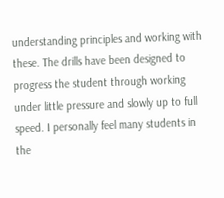understanding principles and working with these. The drills have been designed to progress the student through working under little pressure and slowly up to full speed. I personally feel many students in the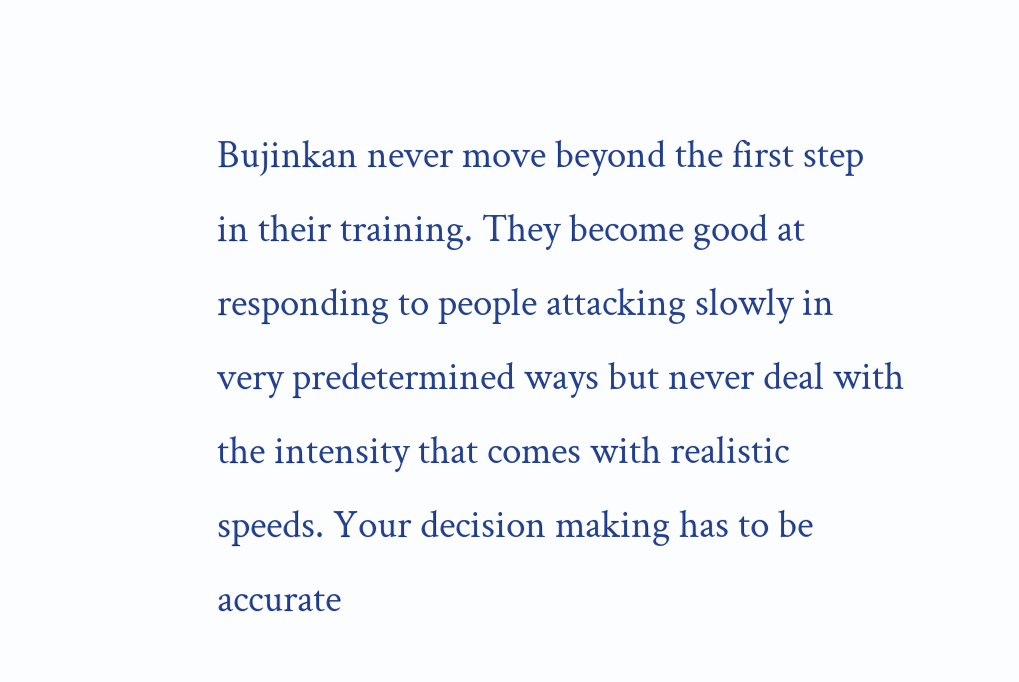Bujinkan never move beyond the first step in their training. They become good at responding to people attacking slowly in very predetermined ways but never deal with the intensity that comes with realistic speeds. Your decision making has to be accurate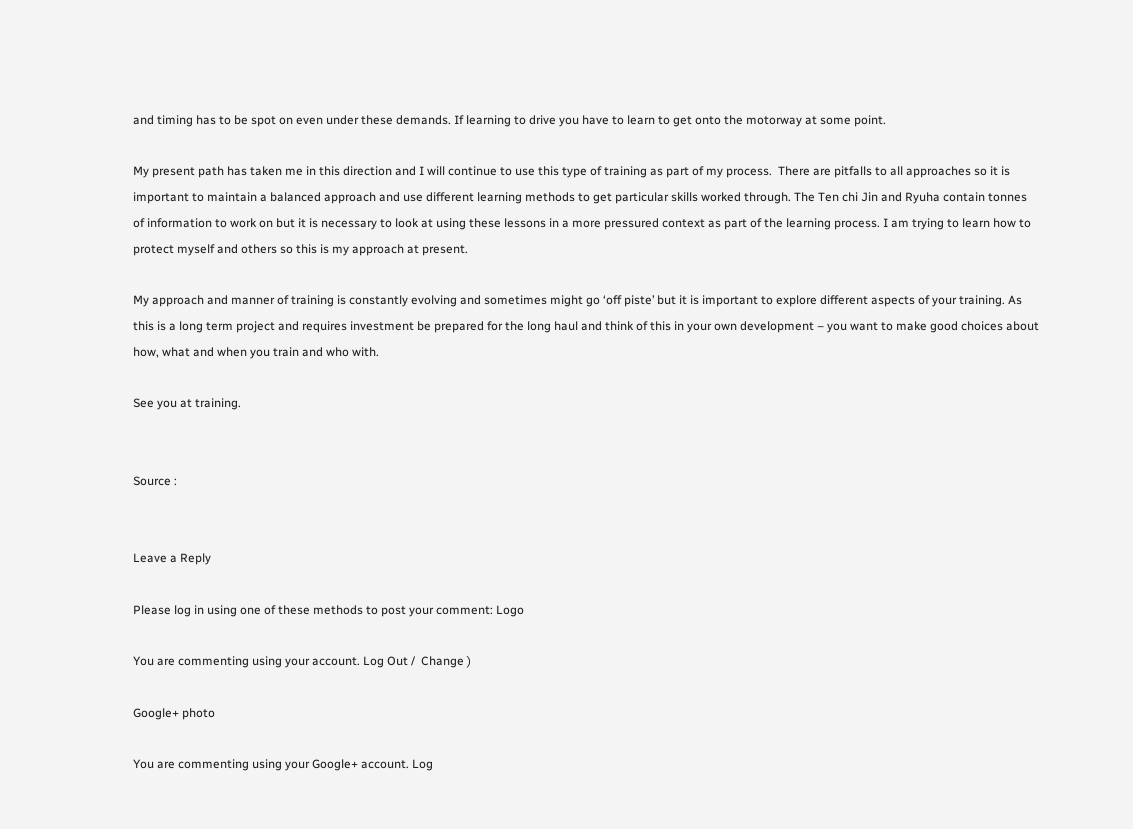and timing has to be spot on even under these demands. If learning to drive you have to learn to get onto the motorway at some point.

My present path has taken me in this direction and I will continue to use this type of training as part of my process.  There are pitfalls to all approaches so it is important to maintain a balanced approach and use different learning methods to get particular skills worked through. The Ten chi Jin and Ryuha contain tonnes of information to work on but it is necessary to look at using these lessons in a more pressured context as part of the learning process. I am trying to learn how to protect myself and others so this is my approach at present.

My approach and manner of training is constantly evolving and sometimes might go ‘off piste’ but it is important to explore different aspects of your training. As this is a long term project and requires investment be prepared for the long haul and think of this in your own development – you want to make good choices about how, what and when you train and who with.

See you at training.


Source :


Leave a Reply

Please log in using one of these methods to post your comment: Logo

You are commenting using your account. Log Out /  Change )

Google+ photo

You are commenting using your Google+ account. Log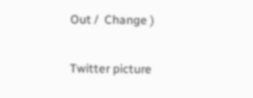Out /  Change )

Twitter picture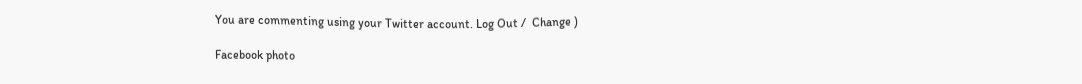You are commenting using your Twitter account. Log Out /  Change )

Facebook photo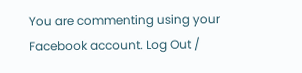You are commenting using your Facebook account. Log Out /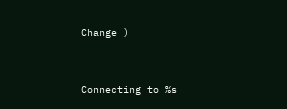Change )


Connecting to %s